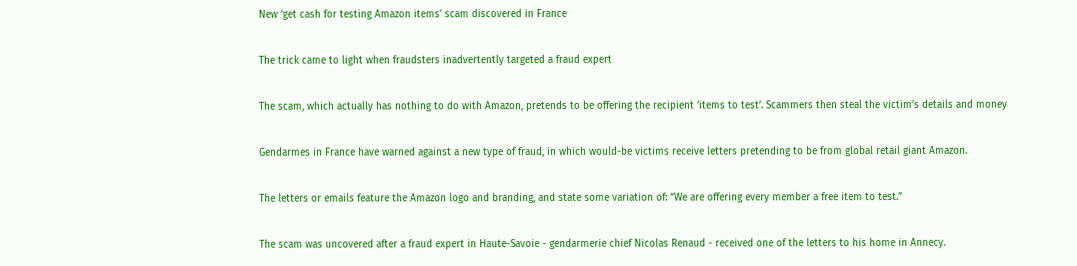New ‘get cash for testing Amazon items’ scam discovered in France

The trick came to light when fraudsters inadvertently targeted a fraud expert

The scam, which actually has nothing to do with Amazon, pretends to be offering the recipient ‘items to test’. Scammers then steal the victim’s details and money

Gendarmes in France have warned against a new type of fraud, in which would-be victims receive letters pretending to be from global retail giant Amazon.

The letters or emails feature the Amazon logo and branding, and state some variation of: “We are offering every member a free item to test.”

The scam was uncovered after a fraud expert in Haute-Savoie - gendarmerie chief Nicolas Renaud - received one of the letters to his home in Annecy.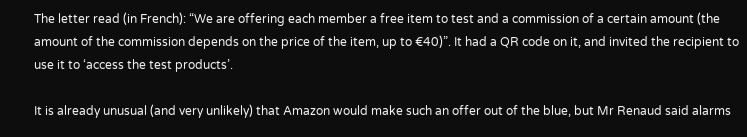The letter read (in French): “We are offering each member a free item to test and a commission of a certain amount (the amount of the commission depends on the price of the item, up to €40)”. It had a QR code on it, and invited the recipient to use it to ‘access the test products’.

It is already unusual (and very unlikely) that Amazon would make such an offer out of the blue, but Mr Renaud said alarms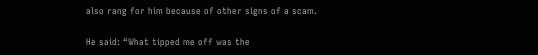also rang for him because of other signs of a scam.

He said: “What tipped me off was the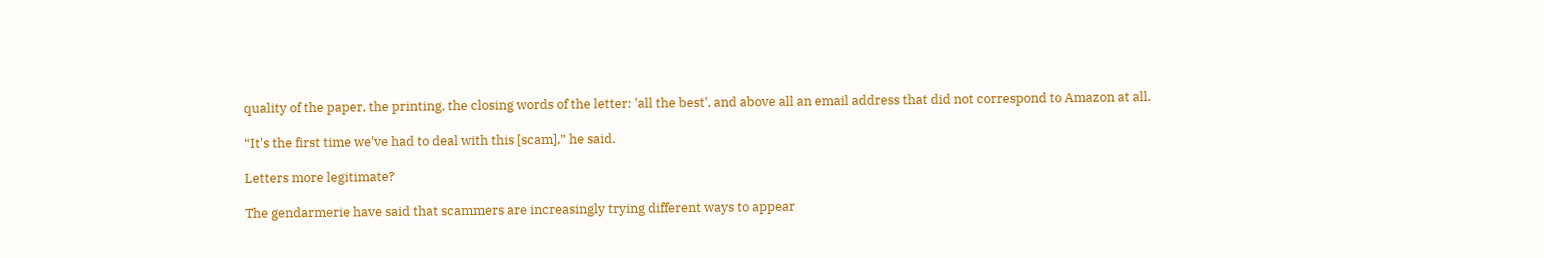quality of the paper, the printing, the closing words of the letter: 'all the best', and above all an email address that did not correspond to Amazon at all.

“It's the first time we've had to deal with this [scam],” he said.

Letters more legitimate?

The gendarmerie have said that scammers are increasingly trying different ways to appear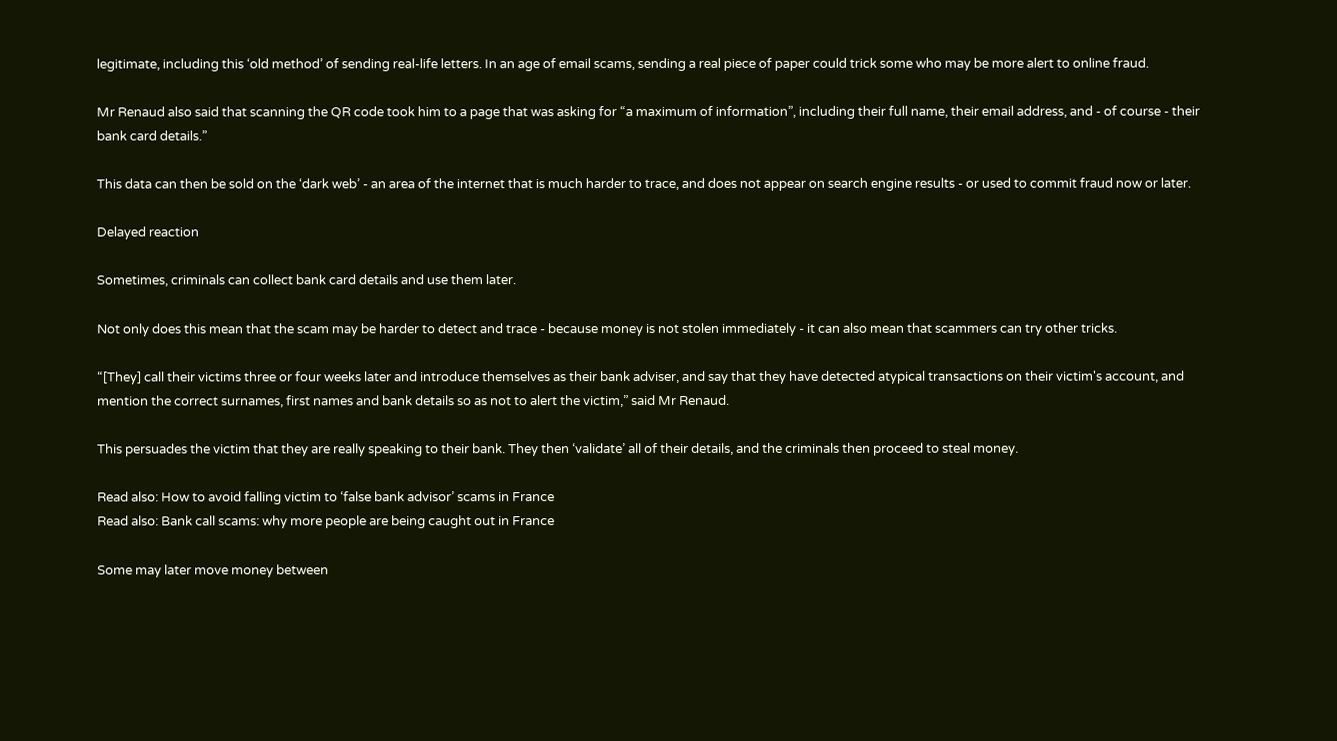legitimate, including this ‘old method’ of sending real-life letters. In an age of email scams, sending a real piece of paper could trick some who may be more alert to online fraud.

Mr Renaud also said that scanning the QR code took him to a page that was asking for “a maximum of information”, including their full name, their email address, and - of course - their bank card details.”

This data can then be sold on the ‘dark web’ - an area of the internet that is much harder to trace, and does not appear on search engine results - or used to commit fraud now or later.

Delayed reaction

Sometimes, criminals can collect bank card details and use them later.

Not only does this mean that the scam may be harder to detect and trace - because money is not stolen immediately - it can also mean that scammers can try other tricks.

“[They] call their victims three or four weeks later and introduce themselves as their bank adviser, and say that they have detected atypical transactions on their victim's account, and mention the correct surnames, first names and bank details so as not to alert the victim,” said Mr Renaud.

This persuades the victim that they are really speaking to their bank. They then ‘validate’ all of their details, and the criminals then proceed to steal money.

Read also: How to avoid falling victim to ‘false bank advisor’ scams in France
Read also: Bank call scams: why more people are being caught out in France

Some may later move money between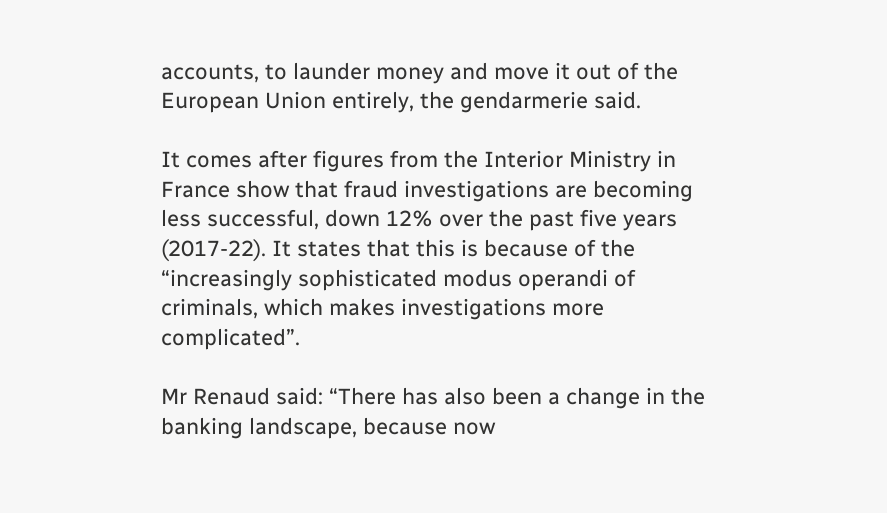accounts, to launder money and move it out of the European Union entirely, the gendarmerie said.

It comes after figures from the Interior Ministry in France show that fraud investigations are becoming less successful, down 12% over the past five years (2017-22). It states that this is because of the “increasingly sophisticated modus operandi of criminals, which makes investigations more complicated”.

Mr Renaud said: “There has also been a change in the banking landscape, because now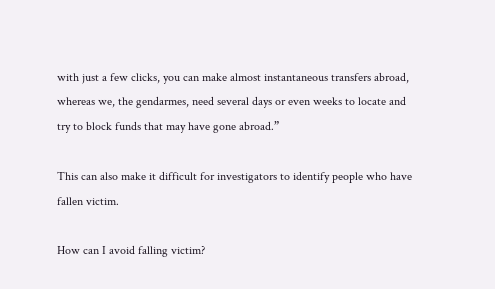with just a few clicks, you can make almost instantaneous transfers abroad, whereas we, the gendarmes, need several days or even weeks to locate and try to block funds that may have gone abroad.”

This can also make it difficult for investigators to identify people who have fallen victim.

How can I avoid falling victim?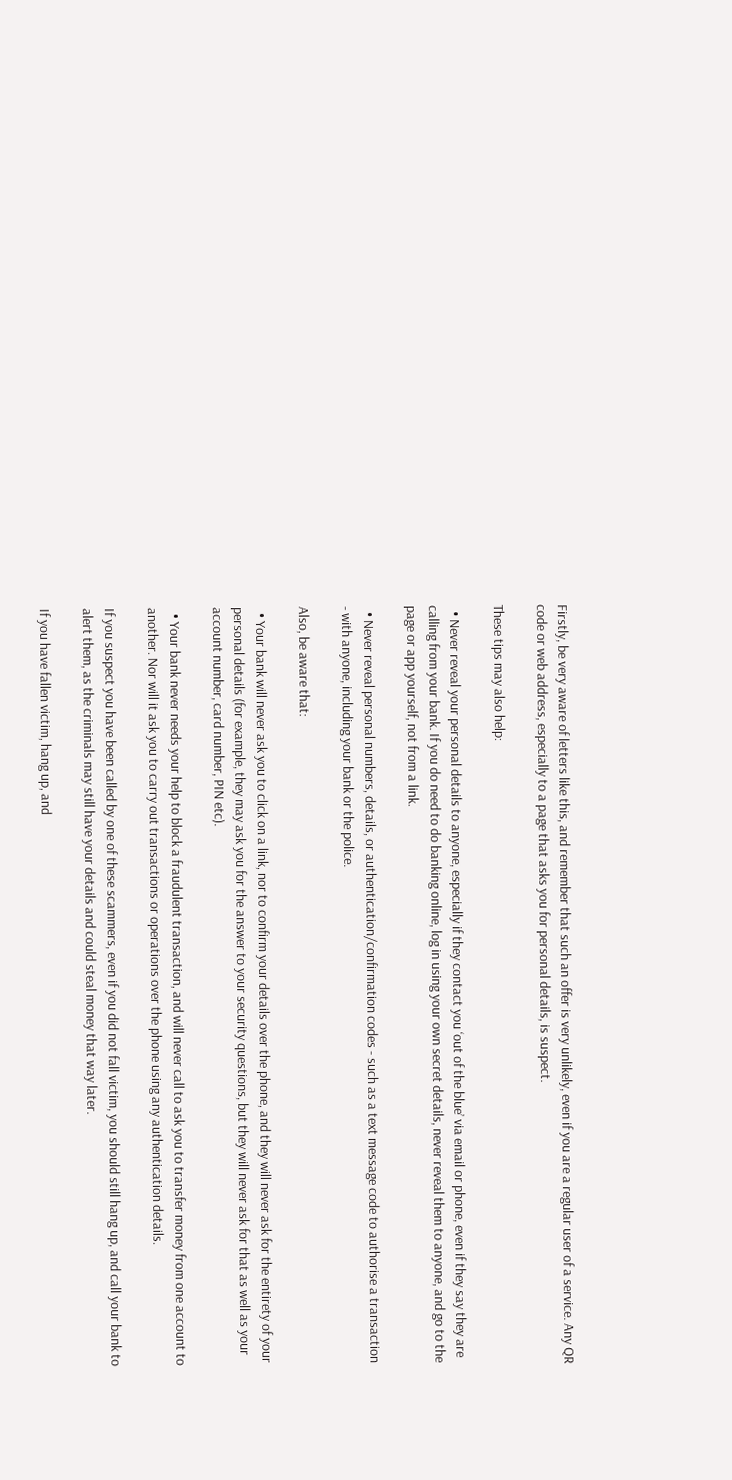Firstly, be very aware of letters like this, and remember that such an offer is very unlikely, even if you are a regular user of a service. Any QR code or web address, especially to a page that asks you for personal details, is suspect.

These tips may also help:

  • Never reveal your personal details to anyone, especially if they contact you ‘out of the blue’ via email or phone, even if they say they are calling from your bank. If you do need to do banking online, log in using your own secret details, never reveal them to anyone, and go to the page or app yourself, not from a link.

  • Never reveal personal numbers, details, or authentication/confirmation codes - such as a text message code to authorise a transaction - with anyone, including your bank or the police.

Also, be aware that:

  • Your bank will never ask you to click on a link, nor to confirm your details over the phone, and they will never ask for the entirety of your personal details (for example, they may ask you for the answer to your security questions, but they will never ask for that as well as your account number, card number, PIN etc).

  • Your bank never needs your help to block a fraudulent transaction, and will never call to ask you to transfer money from one account to another. Nor will it ask you to carry out transactions or operations over the phone using any authentication details.

If you suspect you have been called by one of these scammers, even if you did not fall victim, you should still hang up, and call your bank to alert them, as the criminals may still have your details and could steal money that way later.

If you have fallen victim, hang up, and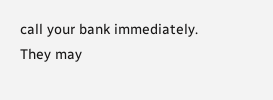call your bank immediately. They may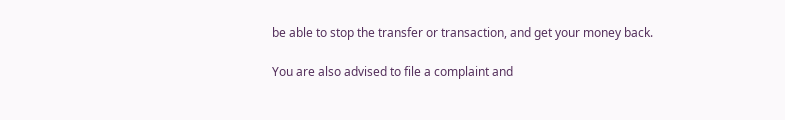be able to stop the transfer or transaction, and get your money back.

You are also advised to file a complaint and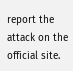report the attack on the official site.